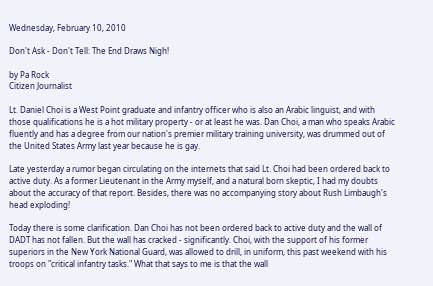Wednesday, February 10, 2010

Don't Ask - Don't Tell: The End Draws Nigh!

by Pa Rock
Citizen Journalist

Lt. Daniel Choi is a West Point graduate and infantry officer who is also an Arabic linguist, and with those qualifications he is a hot military property - or at least he was. Dan Choi, a man who speaks Arabic fluently and has a degree from our nation's premier military training university, was drummed out of the United States Army last year because he is gay.

Late yesterday a rumor began circulating on the internets that said Lt. Choi had been ordered back to active duty. As a former Lieutenant in the Army myself, and a natural born skeptic, I had my doubts about the accuracy of that report. Besides, there was no accompanying story about Rush Limbaugh's head exploding!

Today there is some clarification. Dan Choi has not been ordered back to active duty and the wall of DADT has not fallen. But the wall has cracked - significantly. Choi, with the support of his former superiors in the New York National Guard, was allowed to drill, in uniform, this past weekend with his troops on "critical infantry tasks." What that says to me is that the wall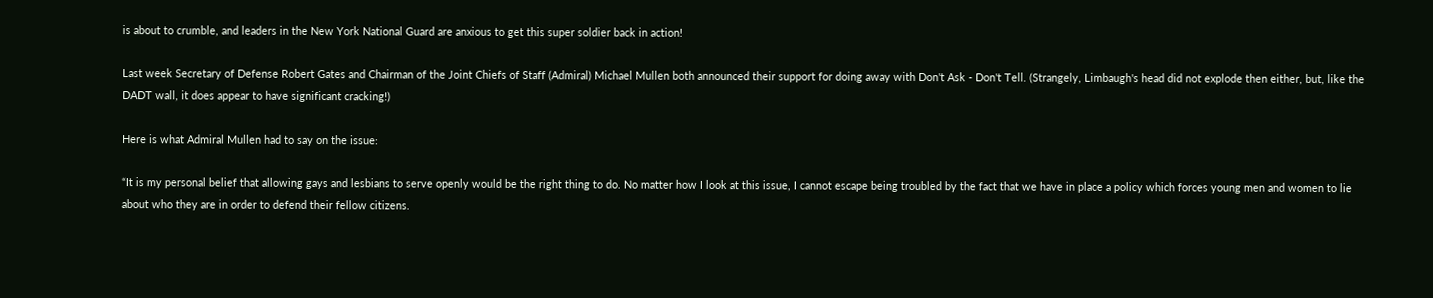is about to crumble, and leaders in the New York National Guard are anxious to get this super soldier back in action!

Last week Secretary of Defense Robert Gates and Chairman of the Joint Chiefs of Staff (Admiral) Michael Mullen both announced their support for doing away with Don't Ask - Don't Tell. (Strangely, Limbaugh's head did not explode then either, but, like the DADT wall, it does appear to have significant cracking!)

Here is what Admiral Mullen had to say on the issue:

“It is my personal belief that allowing gays and lesbians to serve openly would be the right thing to do. No matter how I look at this issue, I cannot escape being troubled by the fact that we have in place a policy which forces young men and women to lie about who they are in order to defend their fellow citizens.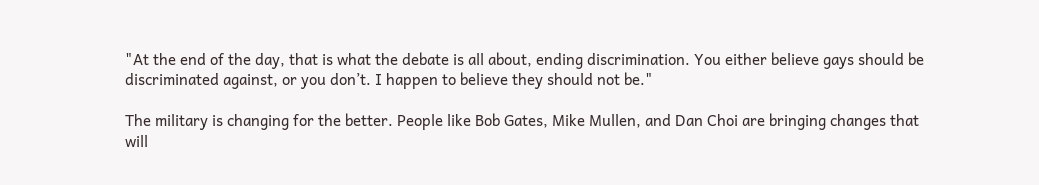"At the end of the day, that is what the debate is all about, ending discrimination. You either believe gays should be discriminated against, or you don’t. I happen to believe they should not be."

The military is changing for the better. People like Bob Gates, Mike Mullen, and Dan Choi are bringing changes that will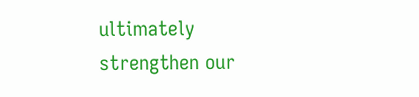ultimately strengthen our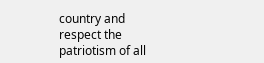country and respect the patriotism of all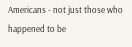Americans - not just those who happened to be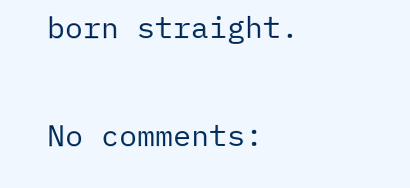born straight.

No comments: